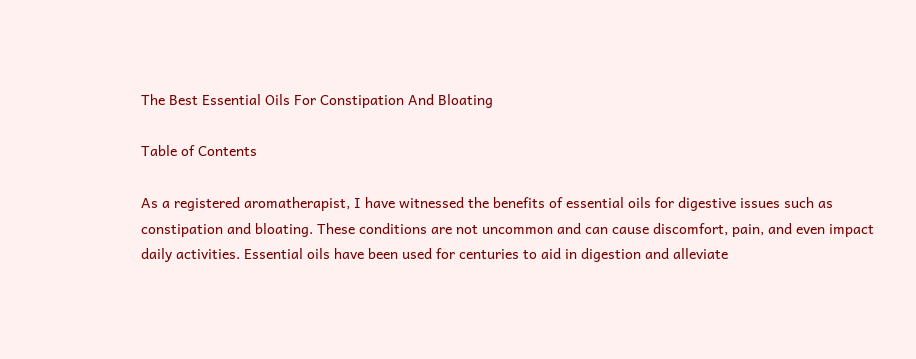The Best Essential Oils For Constipation And Bloating

Table of Contents

As a registered aromatherapist, I have witnessed the benefits of essential oils for digestive issues such as constipation and bloating. These conditions are not uncommon and can cause discomfort, pain, and even impact daily activities. Essential oils have been used for centuries to aid in digestion and alleviate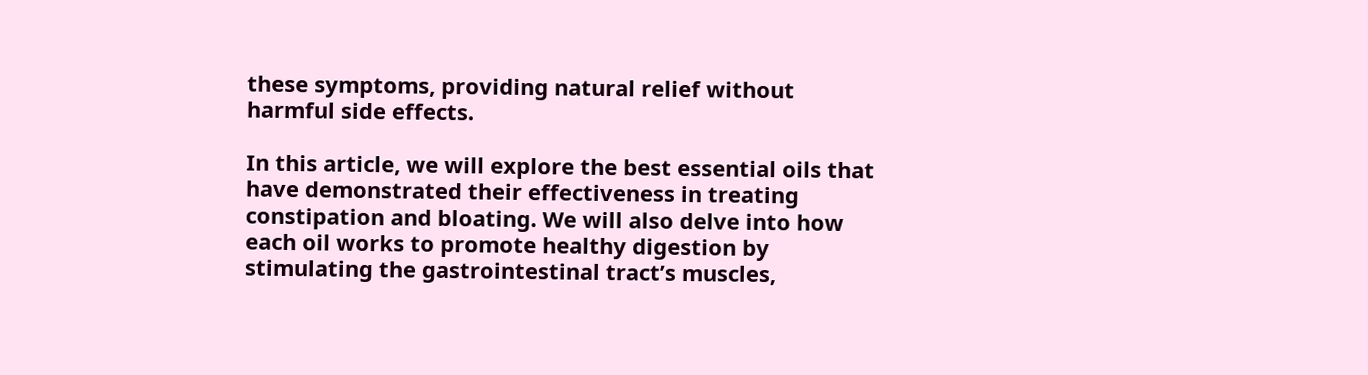these symptoms, providing natural relief without harmful side effects.

In this article, we will explore the best essential oils that have demonstrated their effectiveness in treating constipation and bloating. We will also delve into how each oil works to promote healthy digestion by stimulating the gastrointestinal tract’s muscles,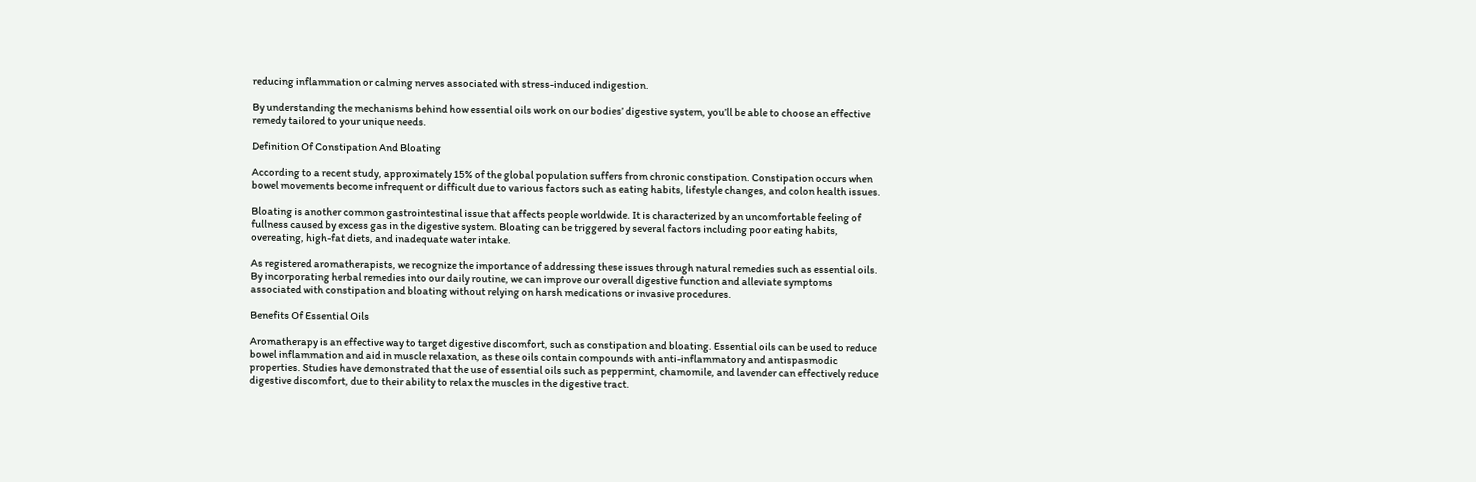reducing inflammation or calming nerves associated with stress-induced indigestion.

By understanding the mechanisms behind how essential oils work on our bodies’ digestive system, you’ll be able to choose an effective remedy tailored to your unique needs.

Definition Of Constipation And Bloating

According to a recent study, approximately 15% of the global population suffers from chronic constipation. Constipation occurs when bowel movements become infrequent or difficult due to various factors such as eating habits, lifestyle changes, and colon health issues.

Bloating is another common gastrointestinal issue that affects people worldwide. It is characterized by an uncomfortable feeling of fullness caused by excess gas in the digestive system. Bloating can be triggered by several factors including poor eating habits, overeating, high-fat diets, and inadequate water intake.

As registered aromatherapists, we recognize the importance of addressing these issues through natural remedies such as essential oils. By incorporating herbal remedies into our daily routine, we can improve our overall digestive function and alleviate symptoms associated with constipation and bloating without relying on harsh medications or invasive procedures.

Benefits Of Essential Oils

Aromatherapy is an effective way to target digestive discomfort, such as constipation and bloating. Essential oils can be used to reduce bowel inflammation and aid in muscle relaxation, as these oils contain compounds with anti-inflammatory and antispasmodic properties. Studies have demonstrated that the use of essential oils such as peppermint, chamomile, and lavender can effectively reduce digestive discomfort, due to their ability to relax the muscles in the digestive tract.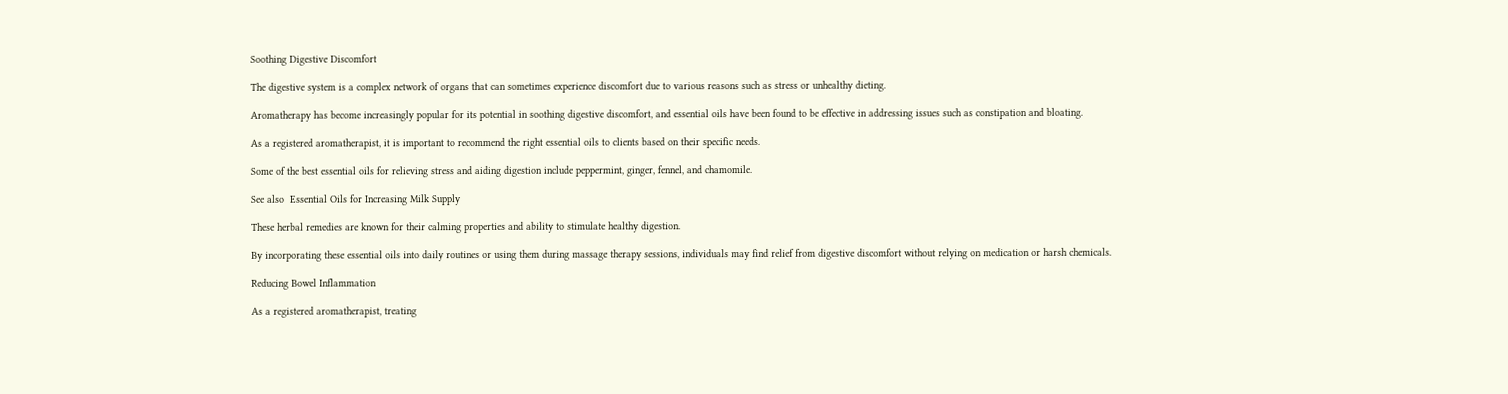Soothing Digestive Discomfort

The digestive system is a complex network of organs that can sometimes experience discomfort due to various reasons such as stress or unhealthy dieting.

Aromatherapy has become increasingly popular for its potential in soothing digestive discomfort, and essential oils have been found to be effective in addressing issues such as constipation and bloating.

As a registered aromatherapist, it is important to recommend the right essential oils to clients based on their specific needs.

Some of the best essential oils for relieving stress and aiding digestion include peppermint, ginger, fennel, and chamomile.

See also  Essential Oils for Increasing Milk Supply

These herbal remedies are known for their calming properties and ability to stimulate healthy digestion.

By incorporating these essential oils into daily routines or using them during massage therapy sessions, individuals may find relief from digestive discomfort without relying on medication or harsh chemicals.

Reducing Bowel Inflammation

As a registered aromatherapist, treating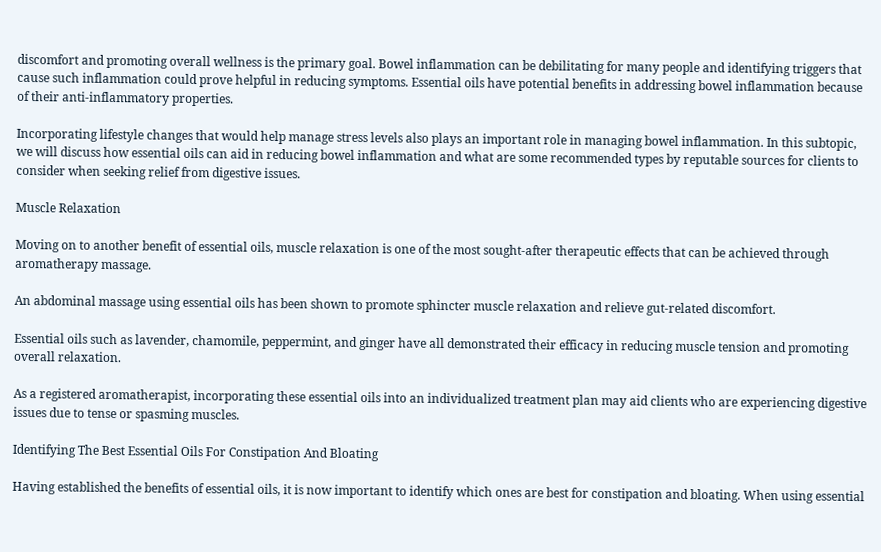discomfort and promoting overall wellness is the primary goal. Bowel inflammation can be debilitating for many people and identifying triggers that cause such inflammation could prove helpful in reducing symptoms. Essential oils have potential benefits in addressing bowel inflammation because of their anti-inflammatory properties.

Incorporating lifestyle changes that would help manage stress levels also plays an important role in managing bowel inflammation. In this subtopic, we will discuss how essential oils can aid in reducing bowel inflammation and what are some recommended types by reputable sources for clients to consider when seeking relief from digestive issues.

Muscle Relaxation

Moving on to another benefit of essential oils, muscle relaxation is one of the most sought-after therapeutic effects that can be achieved through aromatherapy massage.

An abdominal massage using essential oils has been shown to promote sphincter muscle relaxation and relieve gut-related discomfort.

Essential oils such as lavender, chamomile, peppermint, and ginger have all demonstrated their efficacy in reducing muscle tension and promoting overall relaxation.

As a registered aromatherapist, incorporating these essential oils into an individualized treatment plan may aid clients who are experiencing digestive issues due to tense or spasming muscles.

Identifying The Best Essential Oils For Constipation And Bloating

Having established the benefits of essential oils, it is now important to identify which ones are best for constipation and bloating. When using essential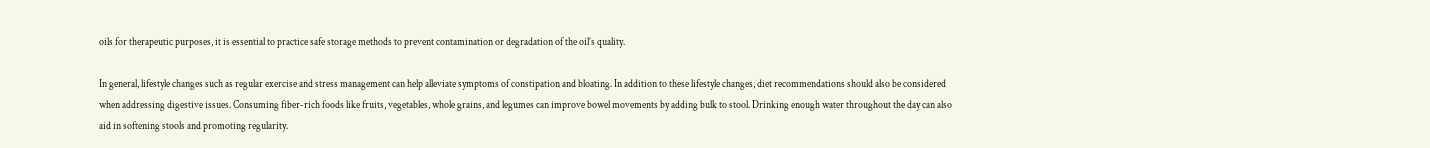oils for therapeutic purposes, it is essential to practice safe storage methods to prevent contamination or degradation of the oil’s quality.

In general, lifestyle changes such as regular exercise and stress management can help alleviate symptoms of constipation and bloating. In addition to these lifestyle changes, diet recommendations should also be considered when addressing digestive issues. Consuming fiber-rich foods like fruits, vegetables, whole grains, and legumes can improve bowel movements by adding bulk to stool. Drinking enough water throughout the day can also aid in softening stools and promoting regularity.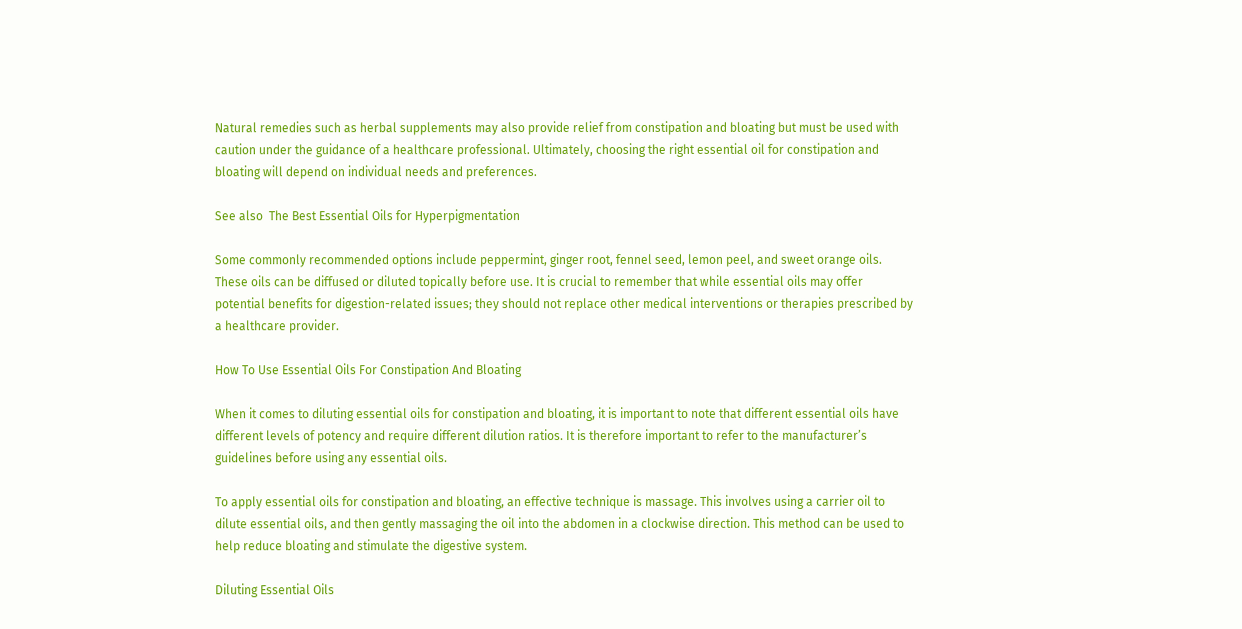Natural remedies such as herbal supplements may also provide relief from constipation and bloating but must be used with caution under the guidance of a healthcare professional. Ultimately, choosing the right essential oil for constipation and bloating will depend on individual needs and preferences.

See also  The Best Essential Oils for Hyperpigmentation

Some commonly recommended options include peppermint, ginger root, fennel seed, lemon peel, and sweet orange oils. These oils can be diffused or diluted topically before use. It is crucial to remember that while essential oils may offer potential benefits for digestion-related issues; they should not replace other medical interventions or therapies prescribed by a healthcare provider.

How To Use Essential Oils For Constipation And Bloating

When it comes to diluting essential oils for constipation and bloating, it is important to note that different essential oils have different levels of potency and require different dilution ratios. It is therefore important to refer to the manufacturer’s guidelines before using any essential oils.

To apply essential oils for constipation and bloating, an effective technique is massage. This involves using a carrier oil to dilute essential oils, and then gently massaging the oil into the abdomen in a clockwise direction. This method can be used to help reduce bloating and stimulate the digestive system.

Diluting Essential Oils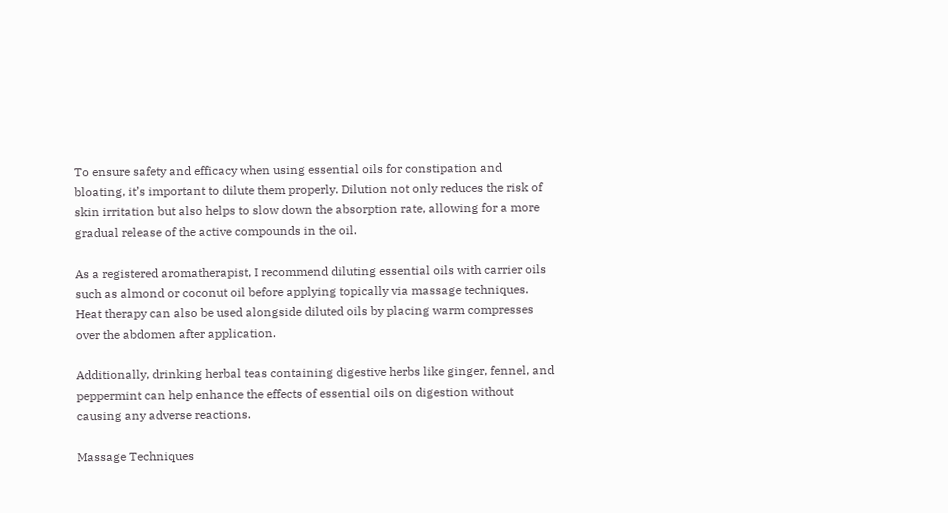To ensure safety and efficacy when using essential oils for constipation and bloating, it’s important to dilute them properly. Dilution not only reduces the risk of skin irritation but also helps to slow down the absorption rate, allowing for a more gradual release of the active compounds in the oil.

As a registered aromatherapist, I recommend diluting essential oils with carrier oils such as almond or coconut oil before applying topically via massage techniques. Heat therapy can also be used alongside diluted oils by placing warm compresses over the abdomen after application.

Additionally, drinking herbal teas containing digestive herbs like ginger, fennel, and peppermint can help enhance the effects of essential oils on digestion without causing any adverse reactions.

Massage Techniques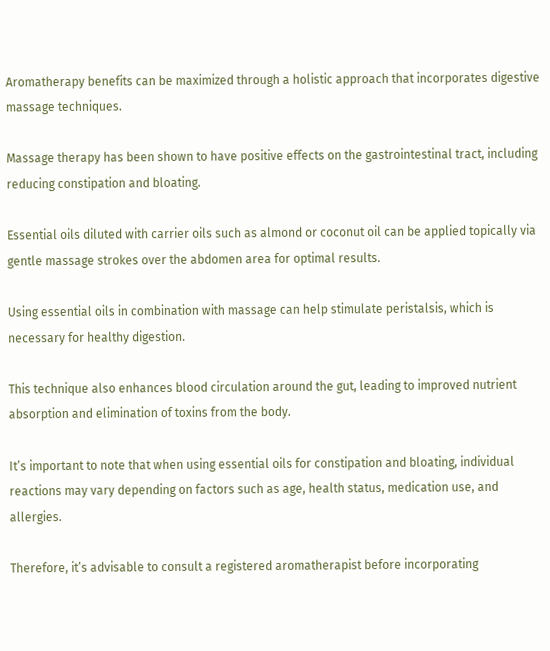Aromatherapy benefits can be maximized through a holistic approach that incorporates digestive massage techniques.

Massage therapy has been shown to have positive effects on the gastrointestinal tract, including reducing constipation and bloating.

Essential oils diluted with carrier oils such as almond or coconut oil can be applied topically via gentle massage strokes over the abdomen area for optimal results.

Using essential oils in combination with massage can help stimulate peristalsis, which is necessary for healthy digestion.

This technique also enhances blood circulation around the gut, leading to improved nutrient absorption and elimination of toxins from the body.

It’s important to note that when using essential oils for constipation and bloating, individual reactions may vary depending on factors such as age, health status, medication use, and allergies.

Therefore, it’s advisable to consult a registered aromatherapist before incorporating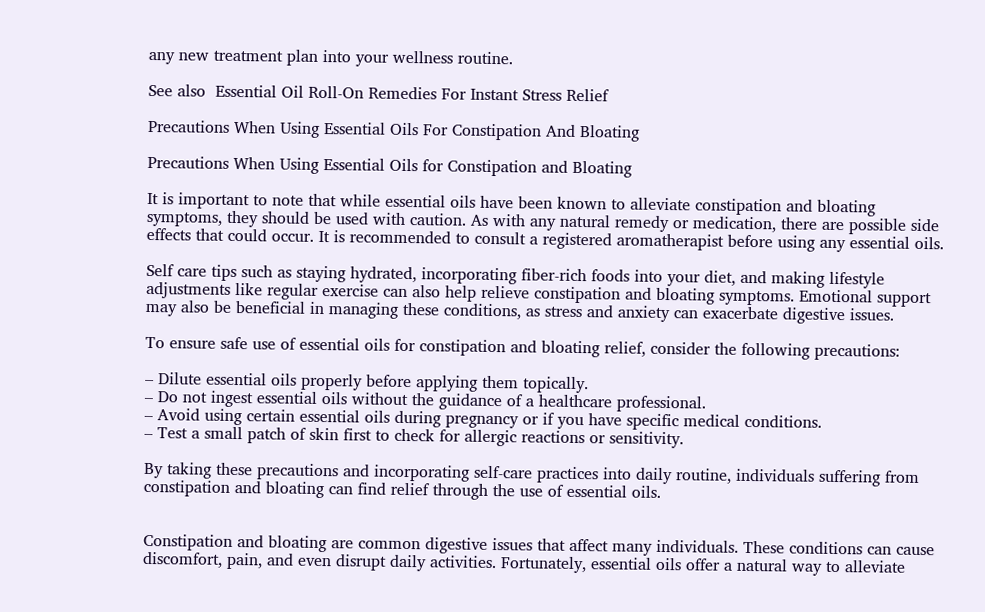any new treatment plan into your wellness routine.

See also  Essential Oil Roll-On Remedies For Instant Stress Relief

Precautions When Using Essential Oils For Constipation And Bloating

Precautions When Using Essential Oils for Constipation and Bloating

It is important to note that while essential oils have been known to alleviate constipation and bloating symptoms, they should be used with caution. As with any natural remedy or medication, there are possible side effects that could occur. It is recommended to consult a registered aromatherapist before using any essential oils.

Self care tips such as staying hydrated, incorporating fiber-rich foods into your diet, and making lifestyle adjustments like regular exercise can also help relieve constipation and bloating symptoms. Emotional support may also be beneficial in managing these conditions, as stress and anxiety can exacerbate digestive issues.

To ensure safe use of essential oils for constipation and bloating relief, consider the following precautions:

– Dilute essential oils properly before applying them topically.
– Do not ingest essential oils without the guidance of a healthcare professional.
– Avoid using certain essential oils during pregnancy or if you have specific medical conditions.
– Test a small patch of skin first to check for allergic reactions or sensitivity.

By taking these precautions and incorporating self-care practices into daily routine, individuals suffering from constipation and bloating can find relief through the use of essential oils.


Constipation and bloating are common digestive issues that affect many individuals. These conditions can cause discomfort, pain, and even disrupt daily activities. Fortunately, essential oils offer a natural way to alleviate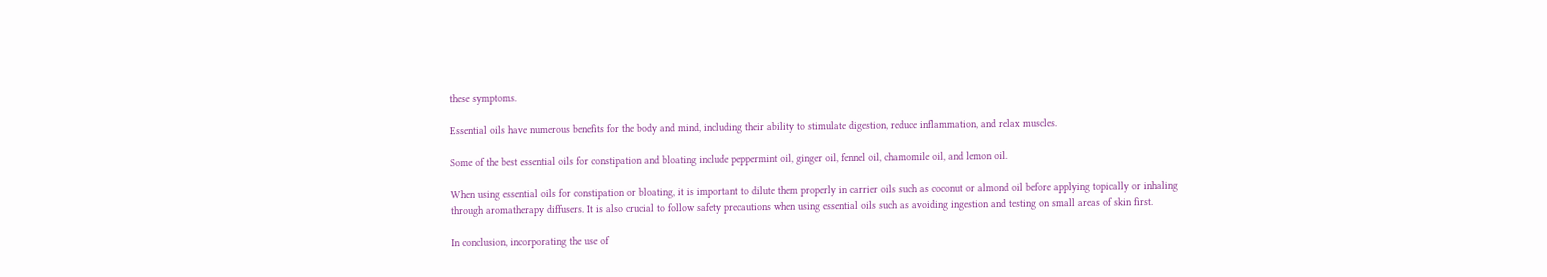these symptoms.

Essential oils have numerous benefits for the body and mind, including their ability to stimulate digestion, reduce inflammation, and relax muscles.

Some of the best essential oils for constipation and bloating include peppermint oil, ginger oil, fennel oil, chamomile oil, and lemon oil.

When using essential oils for constipation or bloating, it is important to dilute them properly in carrier oils such as coconut or almond oil before applying topically or inhaling through aromatherapy diffusers. It is also crucial to follow safety precautions when using essential oils such as avoiding ingestion and testing on small areas of skin first.

In conclusion, incorporating the use of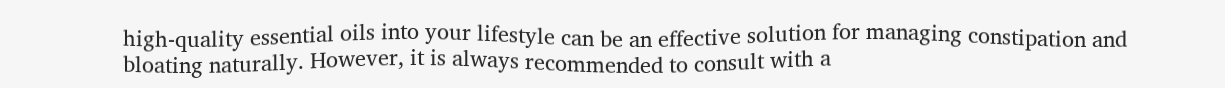high-quality essential oils into your lifestyle can be an effective solution for managing constipation and bloating naturally. However, it is always recommended to consult with a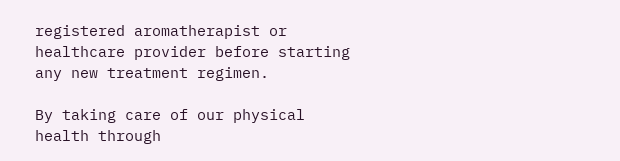registered aromatherapist or healthcare provider before starting any new treatment regimen.

By taking care of our physical health through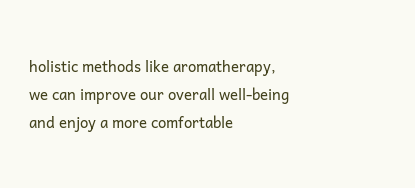holistic methods like aromatherapy, we can improve our overall well-being and enjoy a more comfortable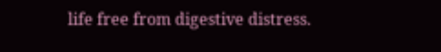life free from digestive distress.